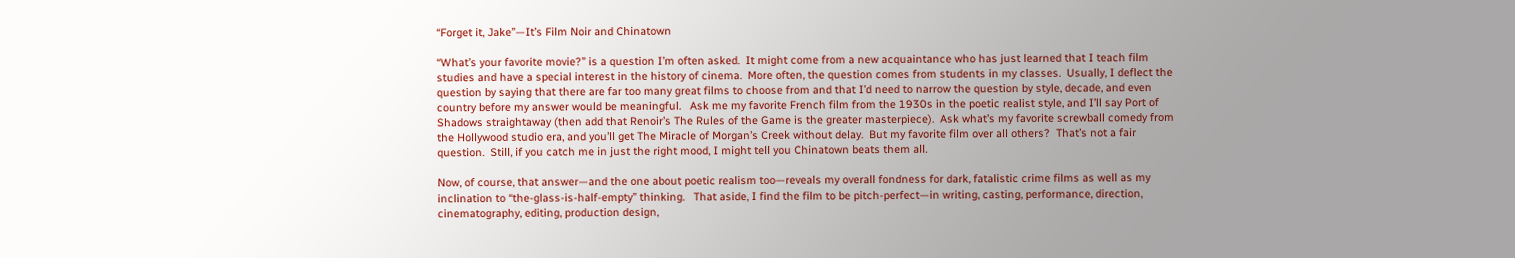“Forget it, Jake”—It’s Film Noir and Chinatown

“What’s your favorite movie?” is a question I’m often asked.  It might come from a new acquaintance who has just learned that I teach film studies and have a special interest in the history of cinema.  More often, the question comes from students in my classes.  Usually, I deflect the question by saying that there are far too many great films to choose from and that I’d need to narrow the question by style, decade, and even country before my answer would be meaningful.   Ask me my favorite French film from the 1930s in the poetic realist style, and I’ll say Port of Shadows straightaway (then add that Renoir’s The Rules of the Game is the greater masterpiece).  Ask what’s my favorite screwball comedy from the Hollywood studio era, and you’ll get The Miracle of Morgan’s Creek without delay.  But my favorite film over all others?  That’s not a fair question.  Still, if you catch me in just the right mood, I might tell you Chinatown beats them all.

Now, of course, that answer—and the one about poetic realism too—reveals my overall fondness for dark, fatalistic crime films as well as my inclination to “the-glass-is-half-empty” thinking.   That aside, I find the film to be pitch-perfect—in writing, casting, performance, direction, cinematography, editing, production design,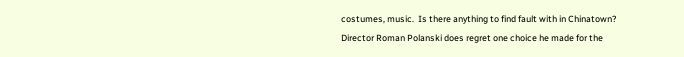costumes, music.  Is there anything to find fault with in Chinatown?  Director Roman Polanski does regret one choice he made for the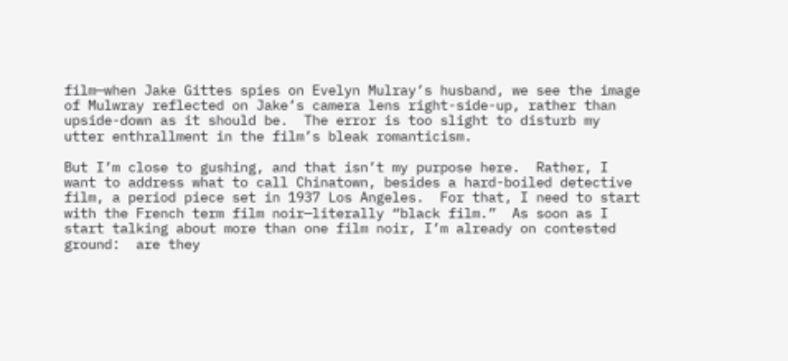film—when Jake Gittes spies on Evelyn Mulray’s husband, we see the image of Mulwray reflected on Jake’s camera lens right-side-up, rather than upside-down as it should be.  The error is too slight to disturb my utter enthrallment in the film’s bleak romanticism.

But I’m close to gushing, and that isn’t my purpose here.  Rather, I want to address what to call Chinatown, besides a hard-boiled detective film, a period piece set in 1937 Los Angeles.  For that, I need to start with the French term film noir—literally “black film.”  As soon as I start talking about more than one film noir, I’m already on contested ground:  are they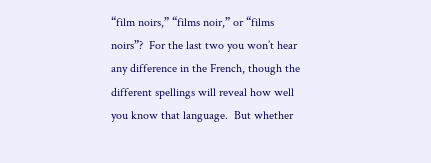“film noirs,” “films noir,” or “films noirs”?  For the last two you won’t hear any difference in the French, though the different spellings will reveal how well you know that language.  But whether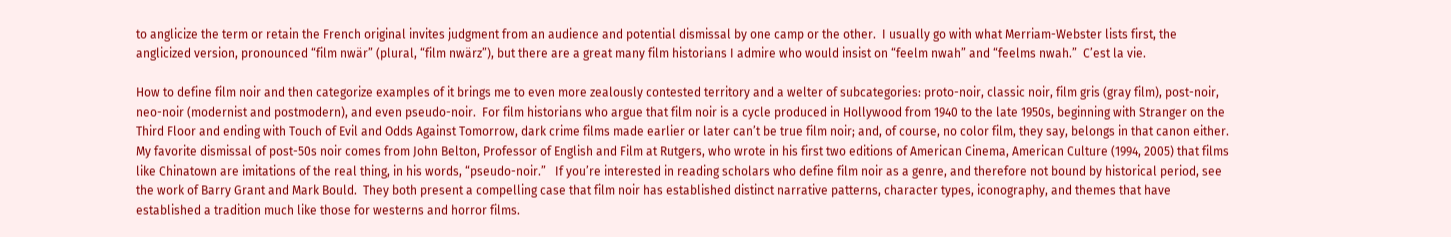to anglicize the term or retain the French original invites judgment from an audience and potential dismissal by one camp or the other.  I usually go with what Merriam-Webster lists first, the anglicized version, pronounced “film nwär” (plural, “film nwärz”), but there are a great many film historians I admire who would insist on “feelm nwah” and “feelms nwah.”  C’est la vie.

How to define film noir and then categorize examples of it brings me to even more zealously contested territory and a welter of subcategories: proto-noir, classic noir, film gris (gray film), post-noir, neo-noir (modernist and postmodern), and even pseudo-noir.  For film historians who argue that film noir is a cycle produced in Hollywood from 1940 to the late 1950s, beginning with Stranger on the Third Floor and ending with Touch of Evil and Odds Against Tomorrow, dark crime films made earlier or later can’t be true film noir; and, of course, no color film, they say, belongs in that canon either.  My favorite dismissal of post-50s noir comes from John Belton, Professor of English and Film at Rutgers, who wrote in his first two editions of American Cinema, American Culture (1994, 2005) that films like Chinatown are imitations of the real thing, in his words, “pseudo-noir.”   If you’re interested in reading scholars who define film noir as a genre, and therefore not bound by historical period, see the work of Barry Grant and Mark Bould.  They both present a compelling case that film noir has established distinct narrative patterns, character types, iconography, and themes that have established a tradition much like those for westerns and horror films.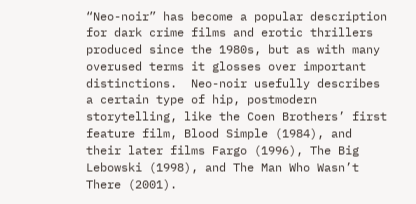“Neo-noir” has become a popular description for dark crime films and erotic thrillers produced since the 1980s, but as with many overused terms it glosses over important distinctions.  Neo-noir usefully describes a certain type of hip, postmodern storytelling, like the Coen Brothers’ first feature film, Blood Simple (1984), and their later films Fargo (1996), The Big Lebowski (1998), and The Man Who Wasn’t There (2001).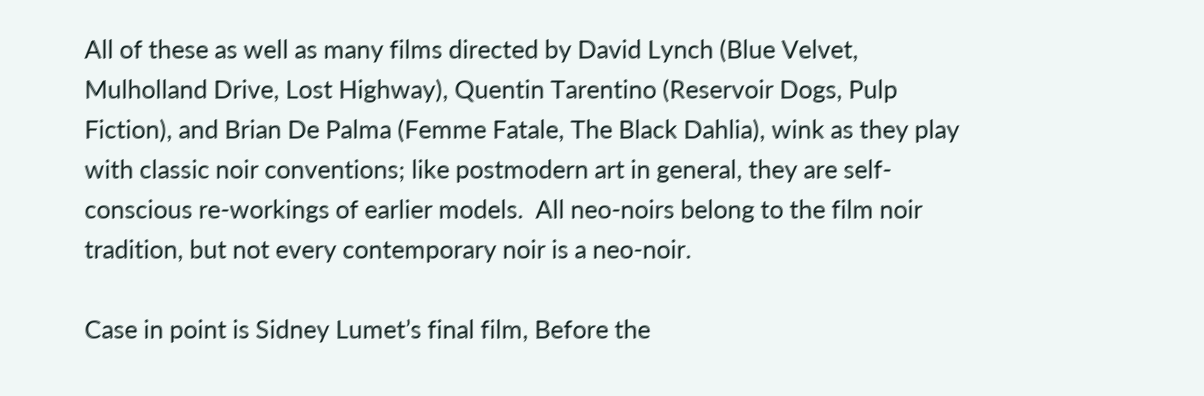All of these as well as many films directed by David Lynch (Blue Velvet, Mulholland Drive, Lost Highway), Quentin Tarentino (Reservoir Dogs, Pulp Fiction), and Brian De Palma (Femme Fatale, The Black Dahlia), wink as they play with classic noir conventions; like postmodern art in general, they are self-conscious re-workings of earlier models.  All neo-noirs belong to the film noir tradition, but not every contemporary noir is a neo-noir.

Case in point is Sidney Lumet’s final film, Before the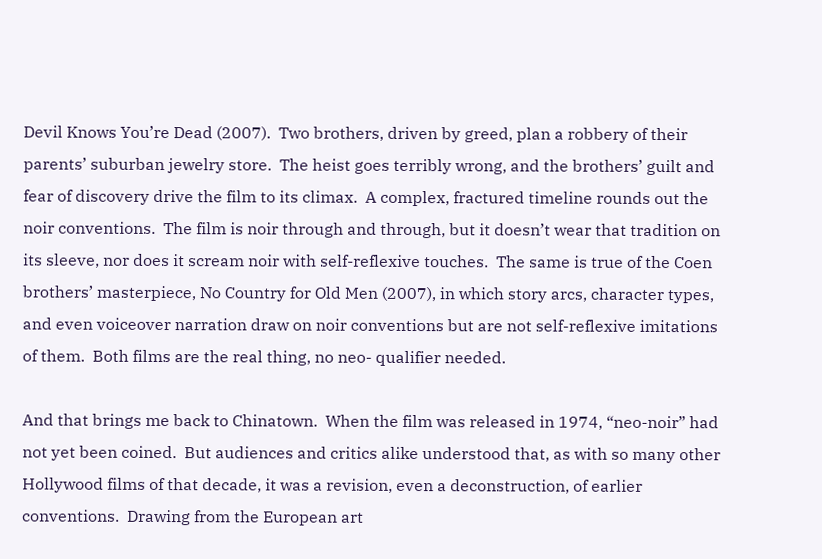Devil Knows You’re Dead (2007).  Two brothers, driven by greed, plan a robbery of their parents’ suburban jewelry store.  The heist goes terribly wrong, and the brothers’ guilt and fear of discovery drive the film to its climax.  A complex, fractured timeline rounds out the noir conventions.  The film is noir through and through, but it doesn’t wear that tradition on its sleeve, nor does it scream noir with self-reflexive touches.  The same is true of the Coen brothers’ masterpiece, No Country for Old Men (2007), in which story arcs, character types, and even voiceover narration draw on noir conventions but are not self-reflexive imitations of them.  Both films are the real thing, no neo- qualifier needed.

And that brings me back to Chinatown.  When the film was released in 1974, “neo-noir” had not yet been coined.  But audiences and critics alike understood that, as with so many other Hollywood films of that decade, it was a revision, even a deconstruction, of earlier conventions.  Drawing from the European art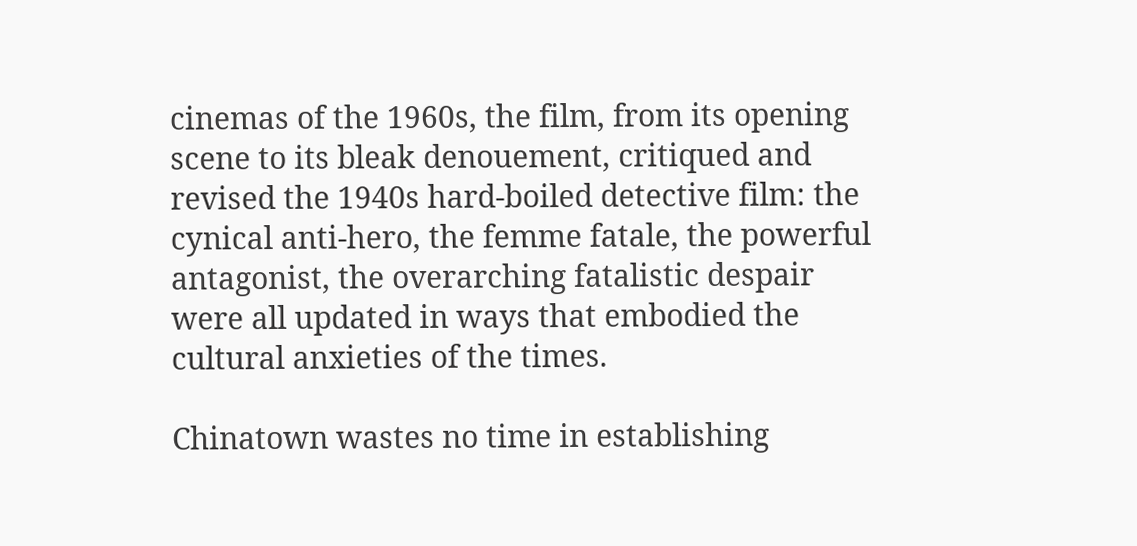cinemas of the 1960s, the film, from its opening scene to its bleak denouement, critiqued and revised the 1940s hard-boiled detective film: the cynical anti-hero, the femme fatale, the powerful antagonist, the overarching fatalistic despair were all updated in ways that embodied the cultural anxieties of the times.

Chinatown wastes no time in establishing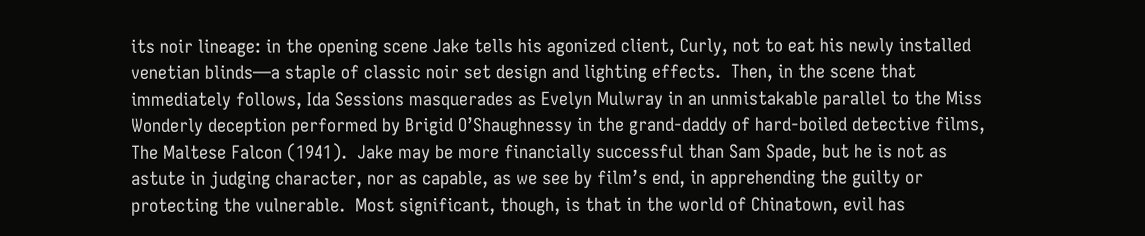its noir lineage: in the opening scene Jake tells his agonized client, Curly, not to eat his newly installed venetian blinds—a staple of classic noir set design and lighting effects.  Then, in the scene that immediately follows, Ida Sessions masquerades as Evelyn Mulwray in an unmistakable parallel to the Miss Wonderly deception performed by Brigid O’Shaughnessy in the grand-daddy of hard-boiled detective films, The Maltese Falcon (1941).  Jake may be more financially successful than Sam Spade, but he is not as astute in judging character, nor as capable, as we see by film’s end, in apprehending the guilty or protecting the vulnerable.  Most significant, though, is that in the world of Chinatown, evil has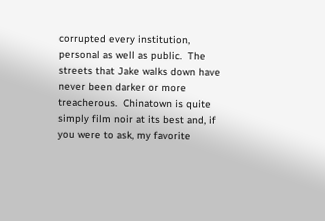corrupted every institution, personal as well as public.  The streets that Jake walks down have never been darker or more treacherous.  Chinatown is quite simply film noir at its best and, if you were to ask, my favorite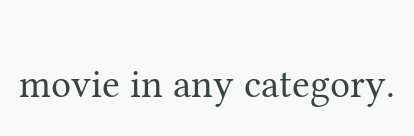movie in any category.